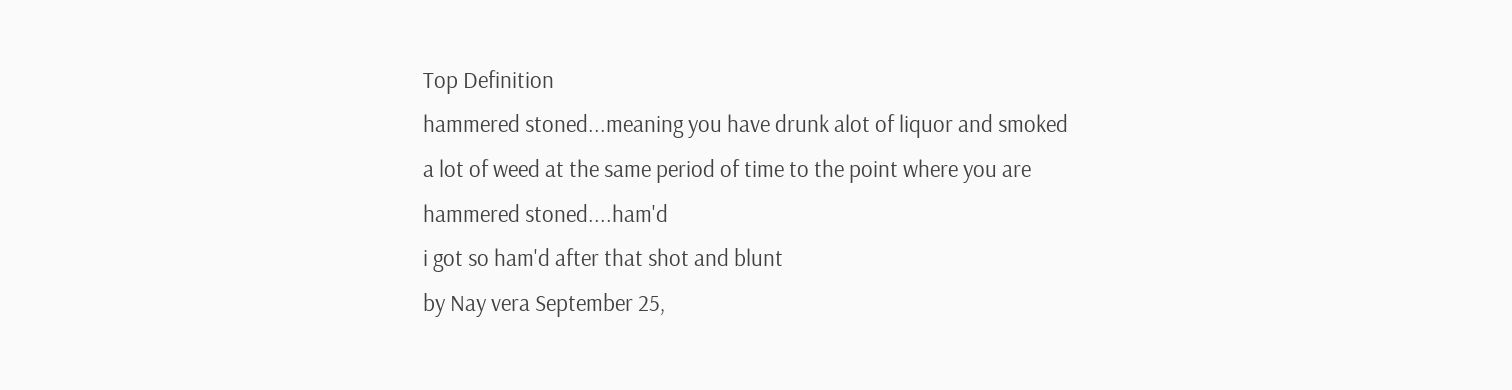Top Definition
hammered stoned...meaning you have drunk alot of liquor and smoked a lot of weed at the same period of time to the point where you are hammered stoned....ham'd
i got so ham'd after that shot and blunt
by Nay vera September 25,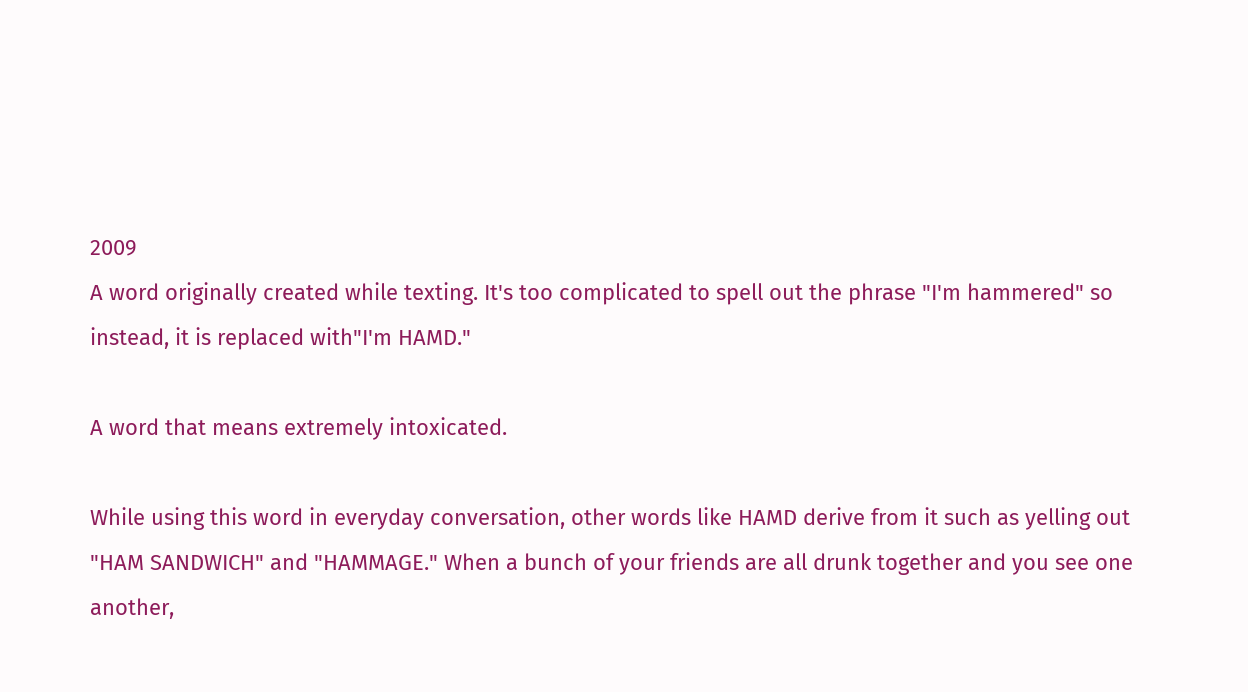2009
A word originally created while texting. It's too complicated to spell out the phrase "I'm hammered" so instead, it is replaced with"I'm HAMD."

A word that means extremely intoxicated.

While using this word in everyday conversation, other words like HAMD derive from it such as yelling out "HAM SANDWICH" and "HAMMAGE." When a bunch of your friends are all drunk together and you see one another,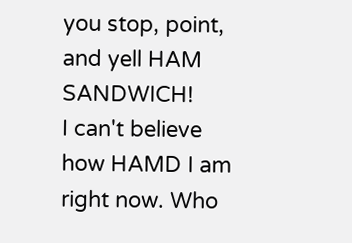you stop, point, and yell HAM SANDWICH!
I can't believe how HAMD I am right now. Who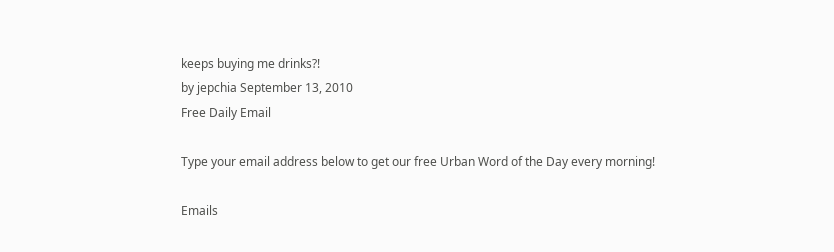keeps buying me drinks?!
by jepchia September 13, 2010
Free Daily Email

Type your email address below to get our free Urban Word of the Day every morning!

Emails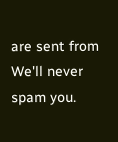are sent from We'll never spam you.